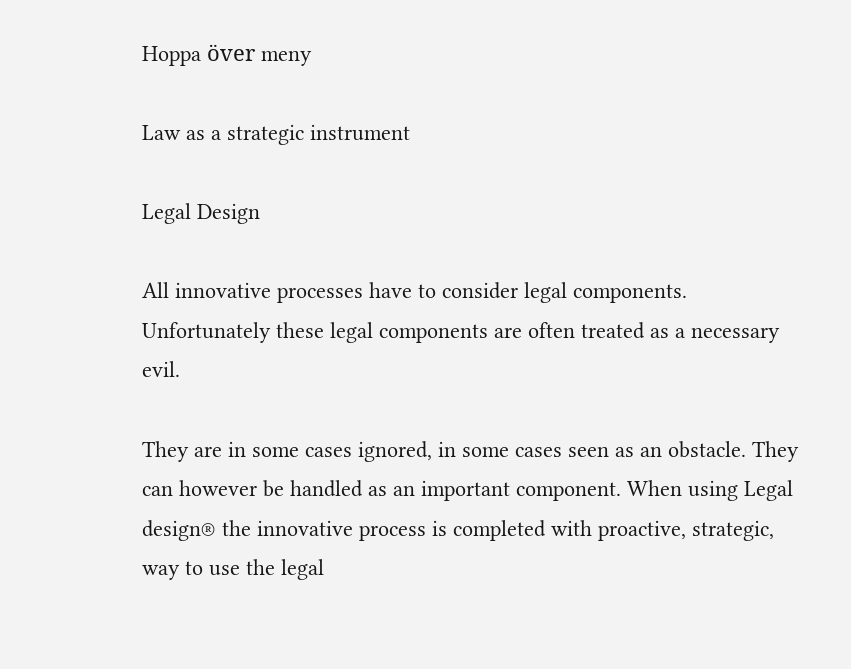Hoppa över meny

Law as a strategic instrument

Legal Design

All innovative processes have to consider legal components. Unfortunately these legal components are often treated as a necessary evil.

They are in some cases ignored, in some cases seen as an obstacle. They can however be handled as an important component. When using Legal design® the innovative process is completed with proactive, strategic, way to use the legal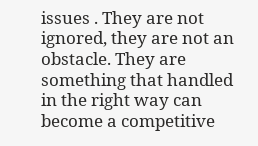issues . They are not ignored, they are not an obstacle. They are something that handled in the right way can become a competitive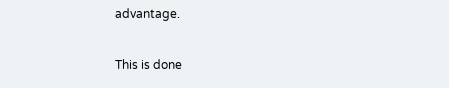advantage.

This is done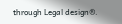through Legal design®.